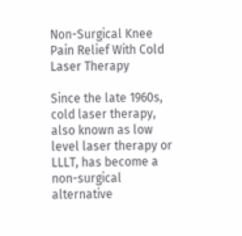Non-Surgical Knee Pain Relief With Cold Laser Therapy

Since the late 1960s, cold laser therapy, also known as low level laser therapy or LLLT, has become a non-surgical alternative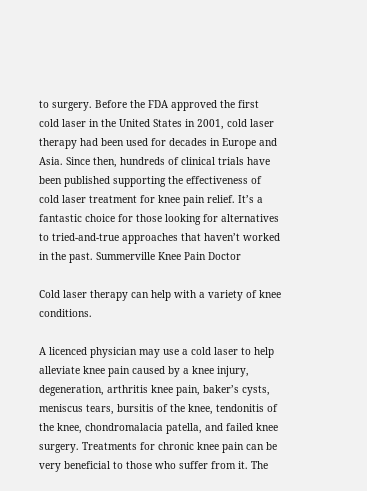to surgery. Before the FDA approved the first cold laser in the United States in 2001, cold laser therapy had been used for decades in Europe and Asia. Since then, hundreds of clinical trials have been published supporting the effectiveness of cold laser treatment for knee pain relief. It’s a fantastic choice for those looking for alternatives to tried-and-true approaches that haven’t worked in the past. Summerville Knee Pain Doctor

Cold laser therapy can help with a variety of knee conditions.

A licenced physician may use a cold laser to help alleviate knee pain caused by a knee injury, degeneration, arthritis knee pain, baker’s cysts, meniscus tears, bursitis of the knee, tendonitis of the knee, chondromalacia patella, and failed knee surgery. Treatments for chronic knee pain can be very beneficial to those who suffer from it. The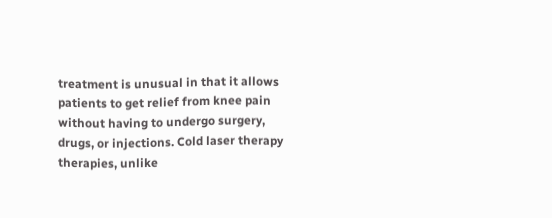treatment is unusual in that it allows patients to get relief from knee pain without having to undergo surgery, drugs, or injections. Cold laser therapy therapies, unlike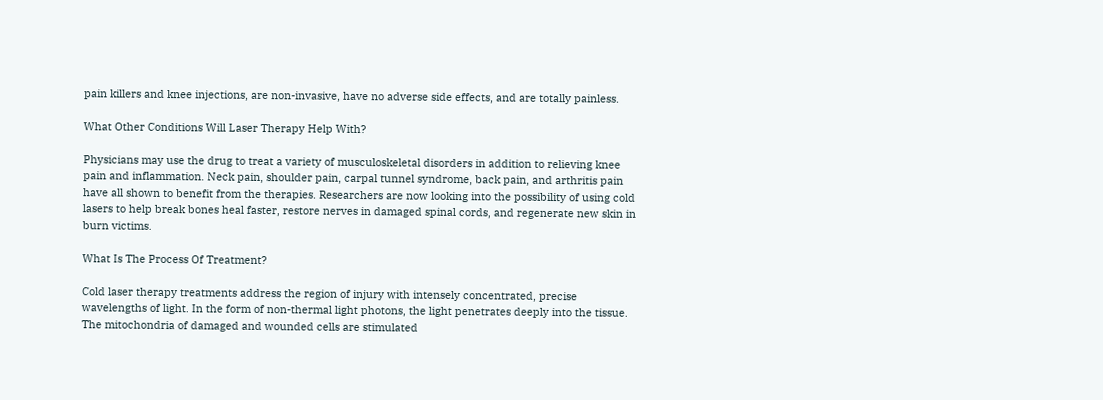pain killers and knee injections, are non-invasive, have no adverse side effects, and are totally painless.

What Other Conditions Will Laser Therapy Help With?

Physicians may use the drug to treat a variety of musculoskeletal disorders in addition to relieving knee pain and inflammation. Neck pain, shoulder pain, carpal tunnel syndrome, back pain, and arthritis pain have all shown to benefit from the therapies. Researchers are now looking into the possibility of using cold lasers to help break bones heal faster, restore nerves in damaged spinal cords, and regenerate new skin in burn victims.

What Is The Process Of Treatment?

Cold laser therapy treatments address the region of injury with intensely concentrated, precise wavelengths of light. In the form of non-thermal light photons, the light penetrates deeply into the tissue. The mitochondria of damaged and wounded cells are stimulated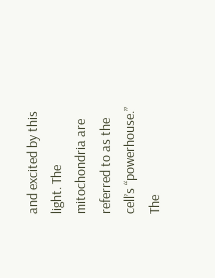and excited by this light. The mitochondria are referred to as the cell’s “powerhouse.” The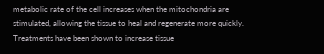metabolic rate of the cell increases when the mitochondria are stimulated, allowing the tissue to heal and regenerate more quickly. Treatments have been shown to increase tissue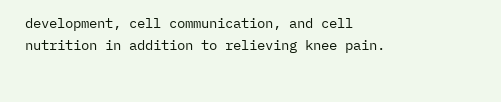development, cell communication, and cell nutrition in addition to relieving knee pain.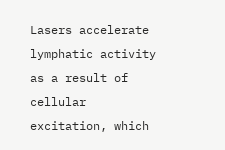Lasers accelerate lymphatic activity as a result of cellular excitation, which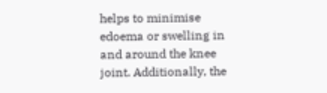helps to minimise edoema or swelling in and around the knee joint. Additionally, the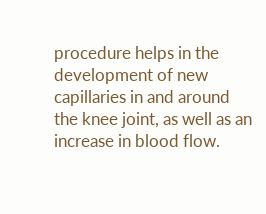procedure helps in the development of new capillaries in and around the knee joint, as well as an increase in blood flow.